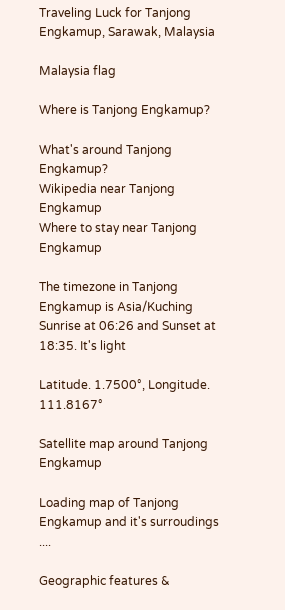Traveling Luck for Tanjong Engkamup, Sarawak, Malaysia

Malaysia flag

Where is Tanjong Engkamup?

What's around Tanjong Engkamup?
Wikipedia near Tanjong Engkamup
Where to stay near Tanjong Engkamup

The timezone in Tanjong Engkamup is Asia/Kuching
Sunrise at 06:26 and Sunset at 18:35. It's light

Latitude. 1.7500°, Longitude. 111.8167°

Satellite map around Tanjong Engkamup

Loading map of Tanjong Engkamup and it's surroudings ....

Geographic features &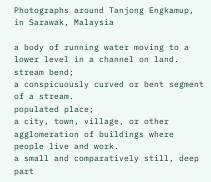Photographs around Tanjong Engkamup, in Sarawak, Malaysia

a body of running water moving to a lower level in a channel on land.
stream bend;
a conspicuously curved or bent segment of a stream.
populated place;
a city, town, village, or other agglomeration of buildings where people live and work.
a small and comparatively still, deep part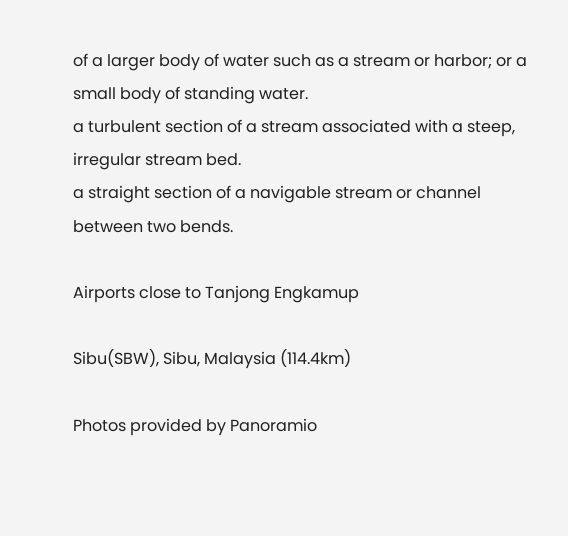of a larger body of water such as a stream or harbor; or a small body of standing water.
a turbulent section of a stream associated with a steep, irregular stream bed.
a straight section of a navigable stream or channel between two bends.

Airports close to Tanjong Engkamup

Sibu(SBW), Sibu, Malaysia (114.4km)

Photos provided by Panoramio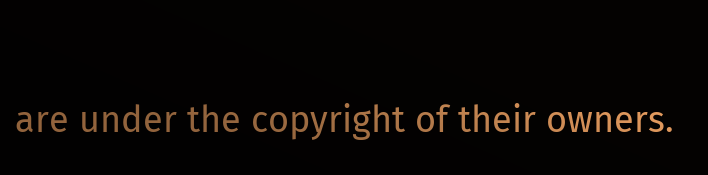are under the copyright of their owners.